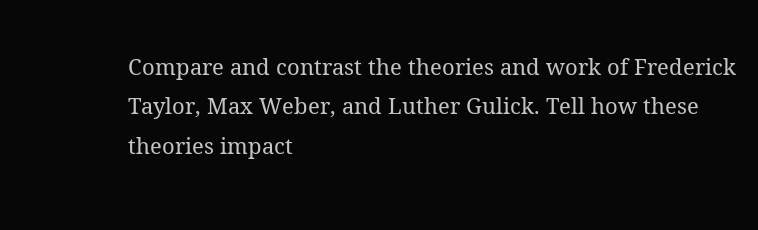Compare and contrast the theories and work of Frederick Taylor, Max Weber, and Luther Gulick. Tell how these theories impact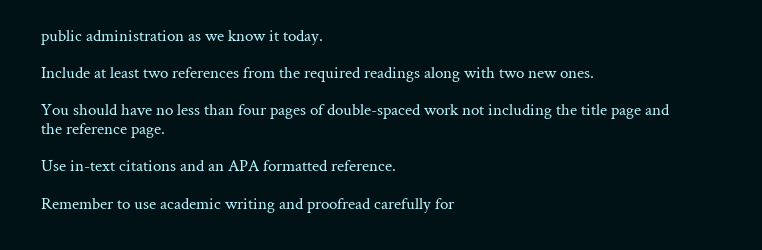public administration as we know it today.

Include at least two references from the required readings along with two new ones.

You should have no less than four pages of double-spaced work not including the title page and the reference page.

Use in-text citations and an APA formatted reference.

Remember to use academic writing and proofread carefully for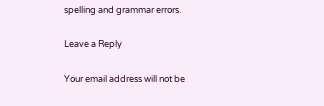spelling and grammar errors.

Leave a Reply

Your email address will not be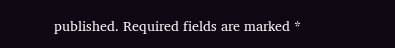published. Required fields are marked *